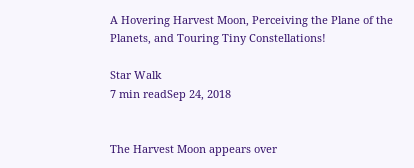A Hovering Harvest Moon, Perceiving the Plane of the Planets, and Touring Tiny Constellations!

Star Walk
7 min readSep 24, 2018


The Harvest Moon appears over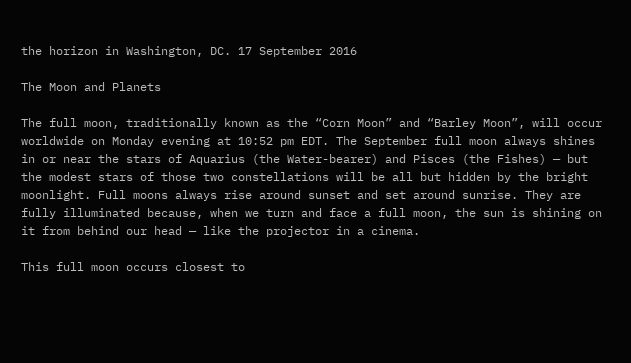the horizon in Washington, DC. 17 September 2016

The Moon and Planets

The full moon, traditionally known as the “Corn Moon” and “Barley Moon”, will occur worldwide on Monday evening at 10:52 pm EDT. The September full moon always shines in or near the stars of Aquarius (the Water-bearer) and Pisces (the Fishes) — but the modest stars of those two constellations will be all but hidden by the bright moonlight. Full moons always rise around sunset and set around sunrise. They are fully illuminated because, when we turn and face a full moon, the sun is shining on it from behind our head — like the projector in a cinema.

This full moon occurs closest to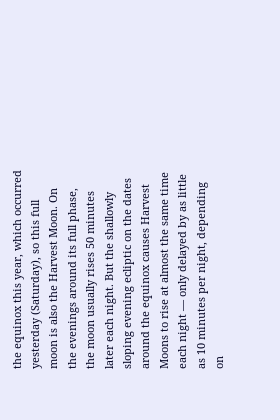the equinox this year, which occurred yesterday (Saturday), so this full moon is also the Harvest Moon. On the evenings around its full phase, the moon usually rises 50 minutes later each night. But the shallowly sloping evening ecliptic on the dates around the equinox causes Harvest Moons to rise at almost the same time each night — only delayed by as little as 10 minutes per night, depending on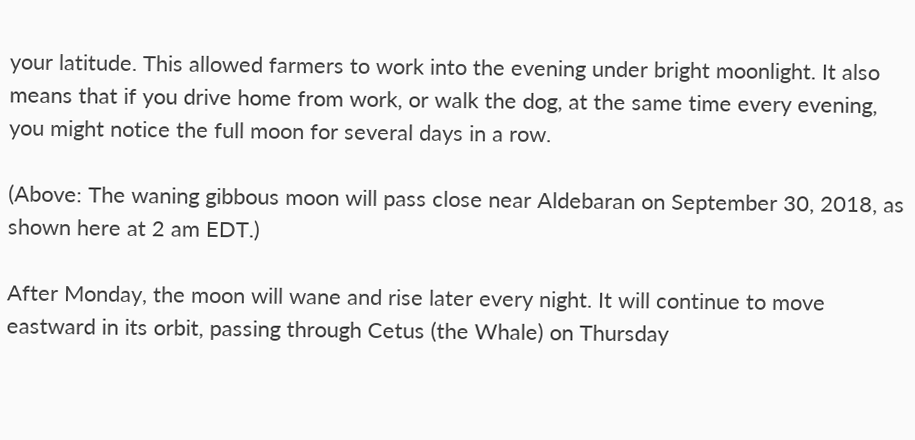your latitude. This allowed farmers to work into the evening under bright moonlight. It also means that if you drive home from work, or walk the dog, at the same time every evening, you might notice the full moon for several days in a row.

(Above: The waning gibbous moon will pass close near Aldebaran on September 30, 2018, as shown here at 2 am EDT.)

After Monday, the moon will wane and rise later every night. It will continue to move eastward in its orbit, passing through Cetus (the Whale) on Thursday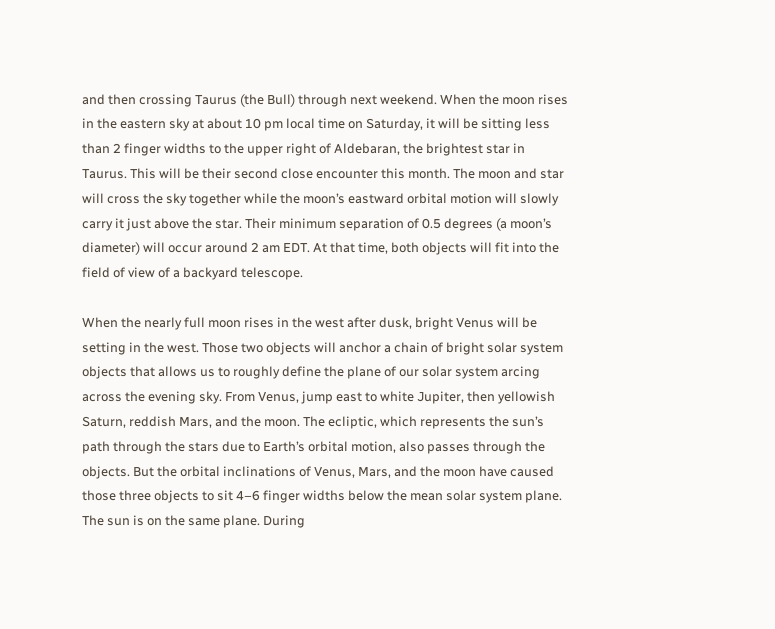and then crossing Taurus (the Bull) through next weekend. When the moon rises in the eastern sky at about 10 pm local time on Saturday, it will be sitting less than 2 finger widths to the upper right of Aldebaran, the brightest star in Taurus. This will be their second close encounter this month. The moon and star will cross the sky together while the moon’s eastward orbital motion will slowly carry it just above the star. Their minimum separation of 0.5 degrees (a moon’s diameter) will occur around 2 am EDT. At that time, both objects will fit into the field of view of a backyard telescope.

When the nearly full moon rises in the west after dusk, bright Venus will be setting in the west. Those two objects will anchor a chain of bright solar system objects that allows us to roughly define the plane of our solar system arcing across the evening sky. From Venus, jump east to white Jupiter, then yellowish Saturn, reddish Mars, and the moon. The ecliptic, which represents the sun’s path through the stars due to Earth’s orbital motion, also passes through the objects. But the orbital inclinations of Venus, Mars, and the moon have caused those three objects to sit 4–6 finger widths below the mean solar system plane. The sun is on the same plane. During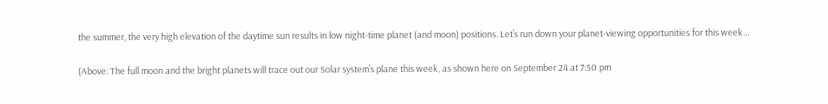the summer, the very high elevation of the daytime sun results in low night-time planet (and moon) positions. Let’s run down your planet-viewing opportunities for this week…

(Above: The full moon and the bright planets will trace out our Solar system’s plane this week, as shown here on September 24 at 7:50 pm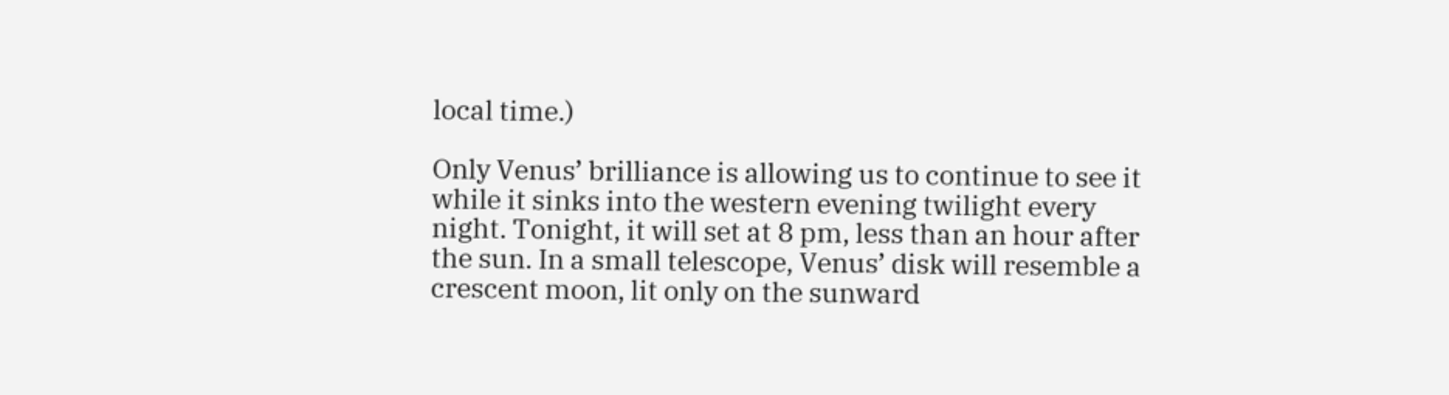local time.)

Only Venus’ brilliance is allowing us to continue to see it while it sinks into the western evening twilight every night. Tonight, it will set at 8 pm, less than an hour after the sun. In a small telescope, Venus’ disk will resemble a crescent moon, lit only on the sunward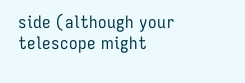side (although your telescope might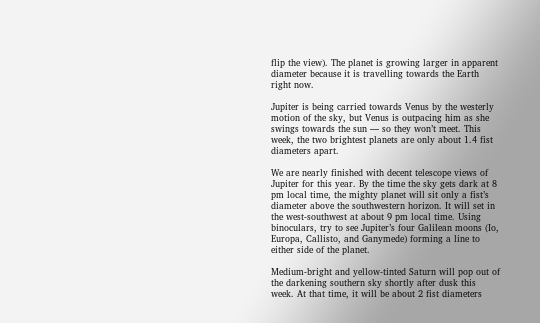flip the view). The planet is growing larger in apparent diameter because it is travelling towards the Earth right now.

Jupiter is being carried towards Venus by the westerly motion of the sky, but Venus is outpacing him as she swings towards the sun — so they won’t meet. This week, the two brightest planets are only about 1.4 fist diameters apart.

We are nearly finished with decent telescope views of Jupiter for this year. By the time the sky gets dark at 8 pm local time, the mighty planet will sit only a fist’s diameter above the southwestern horizon. It will set in the west-southwest at about 9 pm local time. Using binoculars, try to see Jupiter’s four Galilean moons (Io, Europa, Callisto, and Ganymede) forming a line to either side of the planet.

Medium-bright and yellow-tinted Saturn will pop out of the darkening southern sky shortly after dusk this week. At that time, it will be about 2 fist diameters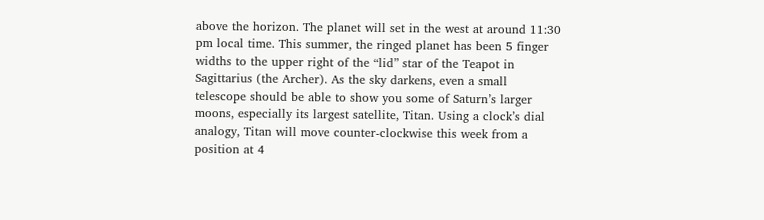above the horizon. The planet will set in the west at around 11:30 pm local time. This summer, the ringed planet has been 5 finger widths to the upper right of the “lid” star of the Teapot in Sagittarius (the Archer). As the sky darkens, even a small telescope should be able to show you some of Saturn’s larger moons, especially its largest satellite, Titan. Using a clock’s dial analogy, Titan will move counter-clockwise this week from a position at 4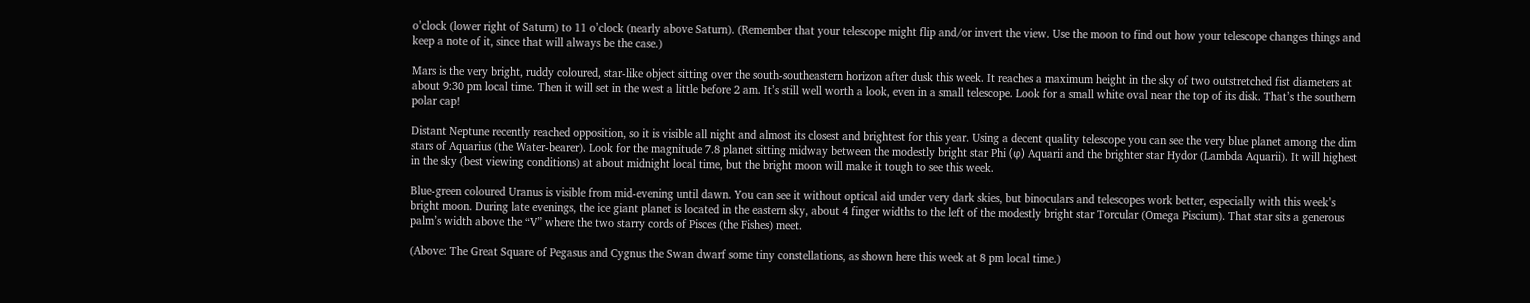o’clock (lower right of Saturn) to 11 o’clock (nearly above Saturn). (Remember that your telescope might flip and/or invert the view. Use the moon to find out how your telescope changes things and keep a note of it, since that will always be the case.)

Mars is the very bright, ruddy coloured, star-like object sitting over the south-southeastern horizon after dusk this week. It reaches a maximum height in the sky of two outstretched fist diameters at about 9:30 pm local time. Then it will set in the west a little before 2 am. It’s still well worth a look, even in a small telescope. Look for a small white oval near the top of its disk. That’s the southern polar cap!

Distant Neptune recently reached opposition, so it is visible all night and almost its closest and brightest for this year. Using a decent quality telescope you can see the very blue planet among the dim stars of Aquarius (the Water-bearer). Look for the magnitude 7.8 planet sitting midway between the modestly bright star Phi (φ) Aquarii and the brighter star Hydor (Lambda Aquarii). It will highest in the sky (best viewing conditions) at about midnight local time, but the bright moon will make it tough to see this week.

Blue-green coloured Uranus is visible from mid-evening until dawn. You can see it without optical aid under very dark skies, but binoculars and telescopes work better, especially with this week’s bright moon. During late evenings, the ice giant planet is located in the eastern sky, about 4 finger widths to the left of the modestly bright star Torcular (Omega Piscium). That star sits a generous palm’s width above the “V” where the two starry cords of Pisces (the Fishes) meet.

(Above: The Great Square of Pegasus and Cygnus the Swan dwarf some tiny constellations, as shown here this week at 8 pm local time.)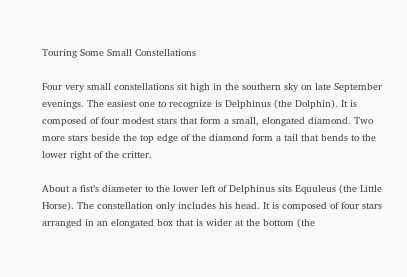Touring Some Small Constellations

Four very small constellations sit high in the southern sky on late September evenings. The easiest one to recognize is Delphinus (the Dolphin). It is composed of four modest stars that form a small, elongated diamond. Two more stars beside the top edge of the diamond form a tail that bends to the lower right of the critter.

About a fist’s diameter to the lower left of Delphinus sits Equuleus (the Little Horse). The constellation only includes his head. It is composed of four stars arranged in an elongated box that is wider at the bottom (the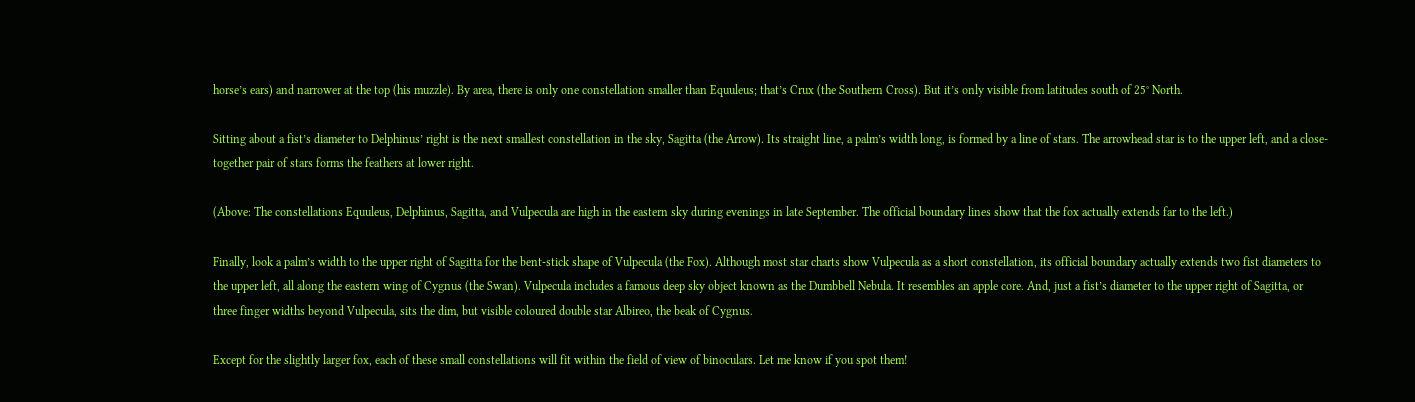horse’s ears) and narrower at the top (his muzzle). By area, there is only one constellation smaller than Equuleus; that’s Crux (the Southern Cross). But it’s only visible from latitudes south of 25° North.

Sitting about a fist’s diameter to Delphinus’ right is the next smallest constellation in the sky, Sagitta (the Arrow). Its straight line, a palm’s width long, is formed by a line of stars. The arrowhead star is to the upper left, and a close-together pair of stars forms the feathers at lower right.

(Above: The constellations Equuleus, Delphinus, Sagitta, and Vulpecula are high in the eastern sky during evenings in late September. The official boundary lines show that the fox actually extends far to the left.)

Finally, look a palm’s width to the upper right of Sagitta for the bent-stick shape of Vulpecula (the Fox). Although most star charts show Vulpecula as a short constellation, its official boundary actually extends two fist diameters to the upper left, all along the eastern wing of Cygnus (the Swan). Vulpecula includes a famous deep sky object known as the Dumbbell Nebula. It resembles an apple core. And, just a fist’s diameter to the upper right of Sagitta, or three finger widths beyond Vulpecula, sits the dim, but visible coloured double star Albireo, the beak of Cygnus.

Except for the slightly larger fox, each of these small constellations will fit within the field of view of binoculars. Let me know if you spot them!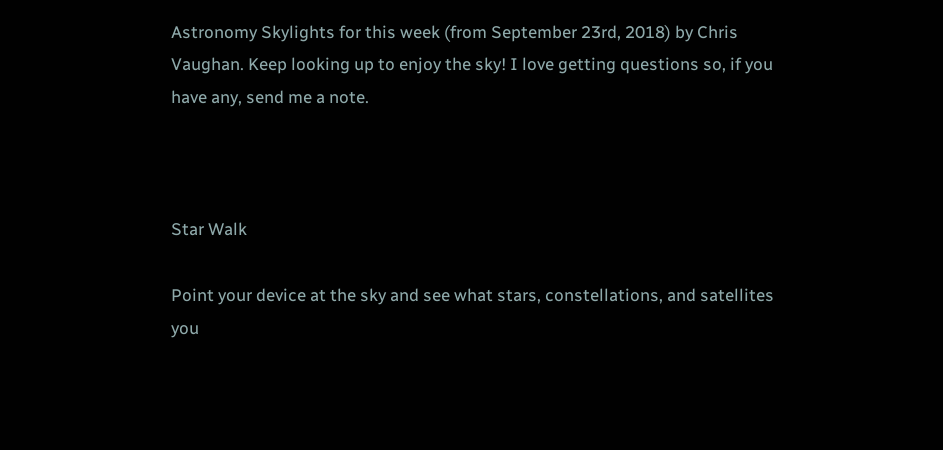Astronomy Skylights for this week (from September 23rd, 2018) by Chris Vaughan. Keep looking up to enjoy the sky! I love getting questions so, if you have any, send me a note.



Star Walk

Point your device at the sky and see what stars, constellations, and satellites you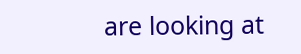are looking at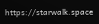https://starwalk.space